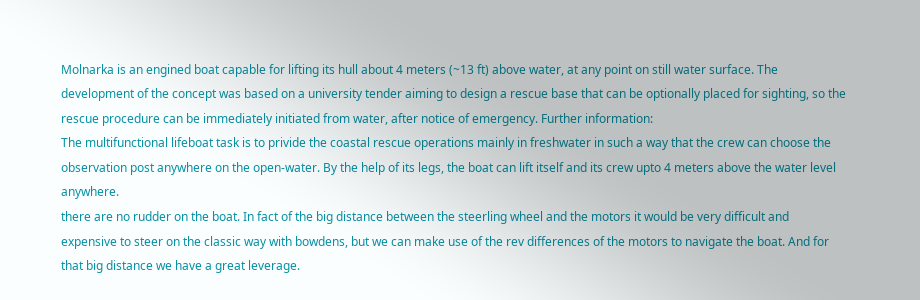Molnarka is an engined boat capable for lifting its hull about 4 meters (~13 ft) above water, at any point on still water surface. The development of the concept was based on a university tender aiming to design a rescue base that can be optionally placed for sighting, so the rescue procedure can be immediately initiated from water, after notice of emergency. Further information:
The multifunctional lifeboat task is to privide the coastal rescue operations mainly in freshwater in such a way that the crew can choose the observation post anywhere on the open-water. By the help of its legs, the boat can lift itself and its crew upto 4 meters above the water level anywhere.
there are no rudder on the boat. In fact of the big distance between the steerling wheel and the motors it would be very difficult and expensive to steer on the classic way with bowdens, but we can make use of the rev differences of the motors to navigate the boat. And for that big distance we have a great leverage.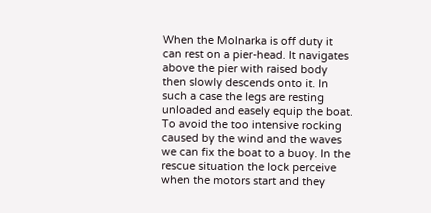When the Molnarka is off duty it can rest on a pier-head. It navigates above the pier with raised body then slowly descends onto it. In such a case the legs are resting unloaded and easely equip the boat.
To avoid the too intensive rocking caused by the wind and the waves we can fix the boat to a buoy. In the rescue situation the lock perceive when the motors start and they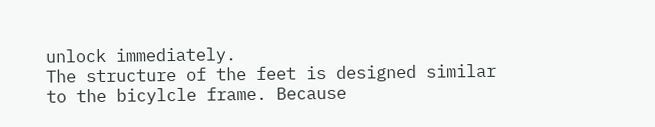unlock immediately.
The structure of the feet is designed similar to the bicylcle frame. Because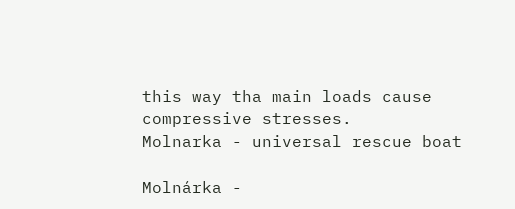this way tha main loads cause compressive stresses.
Molnarka - universal rescue boat

Molnárka -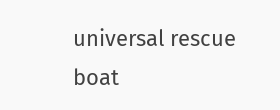universal rescue boat